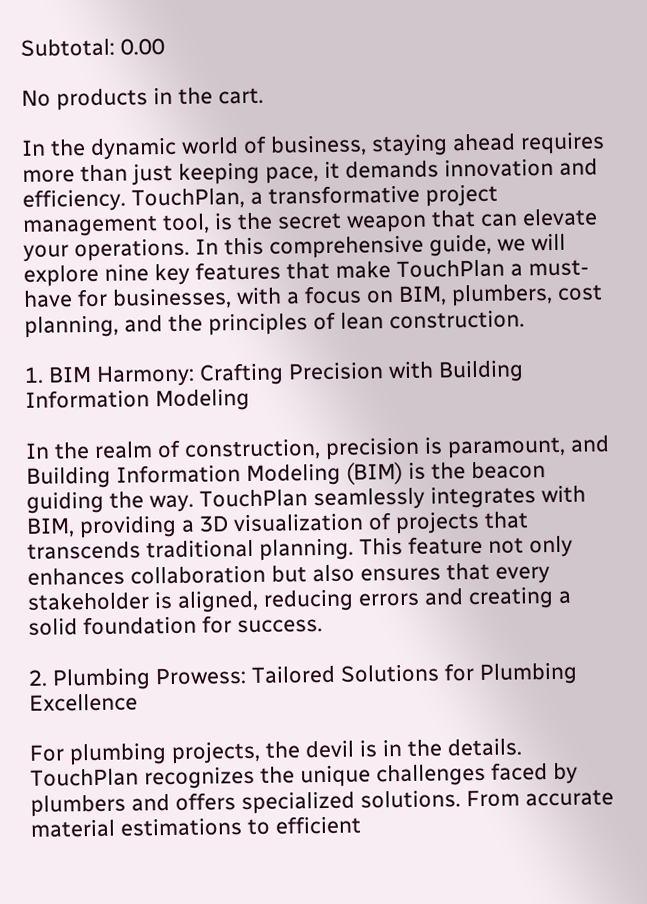Subtotal: 0.00

No products in the cart.

In the dynamic world of business, staying ahead requires more than just keeping pace, it demands innovation and efficiency. TouchPlan, a transformative project management tool, is the secret weapon that can elevate your operations. In this comprehensive guide, we will explore nine key features that make TouchPlan a must-have for businesses, with a focus on BIM, plumbers, cost planning, and the principles of lean construction.

1. BIM Harmony: Crafting Precision with Building Information Modeling

In the realm of construction, precision is paramount, and Building Information Modeling (BIM) is the beacon guiding the way. TouchPlan seamlessly integrates with BIM, providing a 3D visualization of projects that transcends traditional planning. This feature not only enhances collaboration but also ensures that every stakeholder is aligned, reducing errors and creating a solid foundation for success.

2. Plumbing Prowess: Tailored Solutions for Plumbing Excellence

For plumbing projects, the devil is in the details. TouchPlan recognizes the unique challenges faced by plumbers and offers specialized solutions. From accurate material estimations to efficient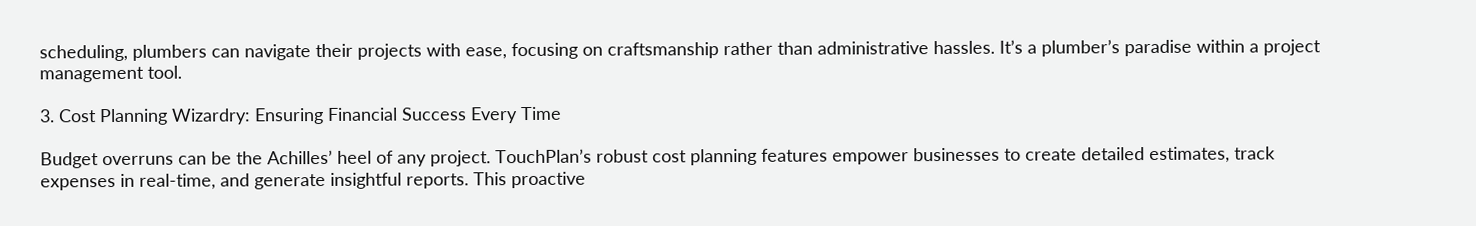scheduling, plumbers can navigate their projects with ease, focusing on craftsmanship rather than administrative hassles. It’s a plumber’s paradise within a project management tool.

3. Cost Planning Wizardry: Ensuring Financial Success Every Time

Budget overruns can be the Achilles’ heel of any project. TouchPlan’s robust cost planning features empower businesses to create detailed estimates, track expenses in real-time, and generate insightful reports. This proactive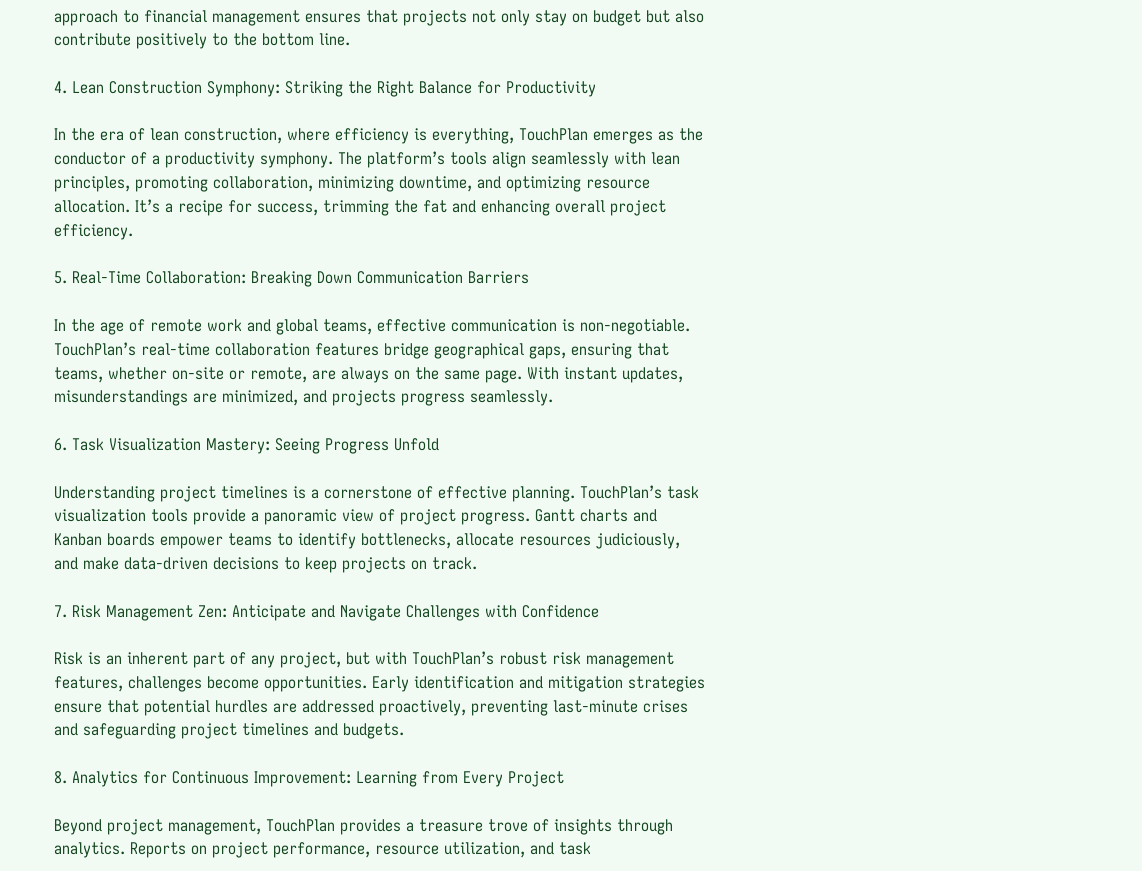approach to financial management ensures that projects not only stay on budget but also contribute positively to the bottom line.

4. Lean Construction Symphony: Striking the Right Balance for Productivity

In the era of lean construction, where efficiency is everything, TouchPlan emerges as the conductor of a productivity symphony. The platform’s tools align seamlessly with lean principles, promoting collaboration, minimizing downtime, and optimizing resource allocation. It’s a recipe for success, trimming the fat and enhancing overall project efficiency.

5. Real-Time Collaboration: Breaking Down Communication Barriers

In the age of remote work and global teams, effective communication is non-negotiable. TouchPlan’s real-time collaboration features bridge geographical gaps, ensuring that teams, whether on-site or remote, are always on the same page. With instant updates, misunderstandings are minimized, and projects progress seamlessly.

6. Task Visualization Mastery: Seeing Progress Unfold

Understanding project timelines is a cornerstone of effective planning. TouchPlan’s task visualization tools provide a panoramic view of project progress. Gantt charts and Kanban boards empower teams to identify bottlenecks, allocate resources judiciously, and make data-driven decisions to keep projects on track.

7. Risk Management Zen: Anticipate and Navigate Challenges with Confidence

Risk is an inherent part of any project, but with TouchPlan’s robust risk management features, challenges become opportunities. Early identification and mitigation strategies ensure that potential hurdles are addressed proactively, preventing last-minute crises and safeguarding project timelines and budgets.

8. Analytics for Continuous Improvement: Learning from Every Project

Beyond project management, TouchPlan provides a treasure trove of insights through analytics. Reports on project performance, resource utilization, and task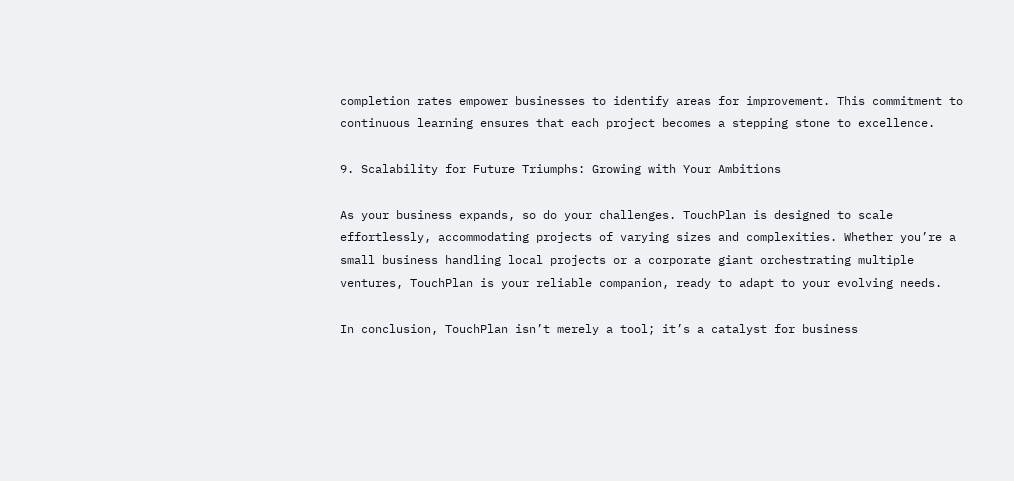completion rates empower businesses to identify areas for improvement. This commitment to continuous learning ensures that each project becomes a stepping stone to excellence.

9. Scalability for Future Triumphs: Growing with Your Ambitions

As your business expands, so do your challenges. TouchPlan is designed to scale effortlessly, accommodating projects of varying sizes and complexities. Whether you’re a small business handling local projects or a corporate giant orchestrating multiple ventures, TouchPlan is your reliable companion, ready to adapt to your evolving needs.

In conclusion, TouchPlan isn’t merely a tool; it’s a catalyst for business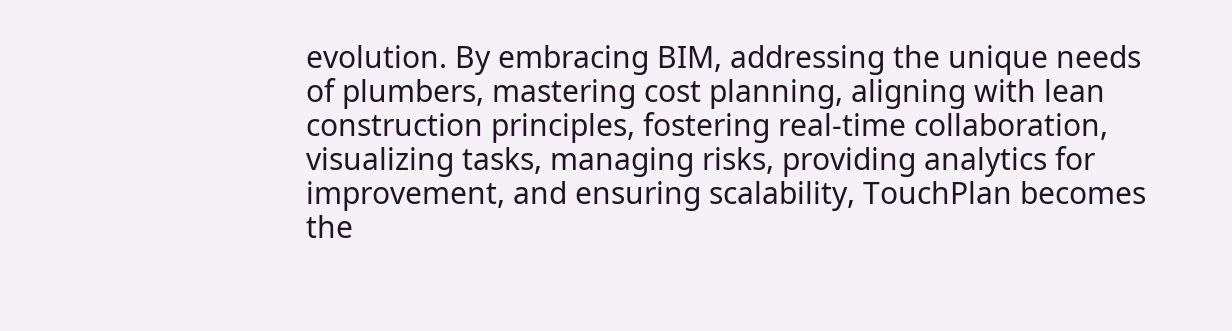evolution. By embracing BIM, addressing the unique needs of plumbers, mastering cost planning, aligning with lean construction principles, fostering real-time collaboration, visualizing tasks, managing risks, providing analytics for improvement, and ensuring scalability, TouchPlan becomes the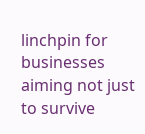linchpin for businesses aiming not just to survive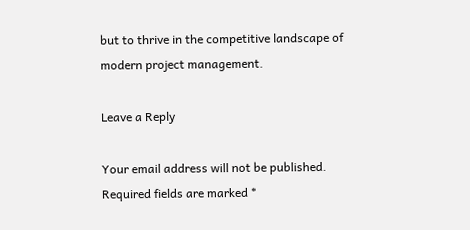but to thrive in the competitive landscape of modern project management.

Leave a Reply

Your email address will not be published. Required fields are marked *